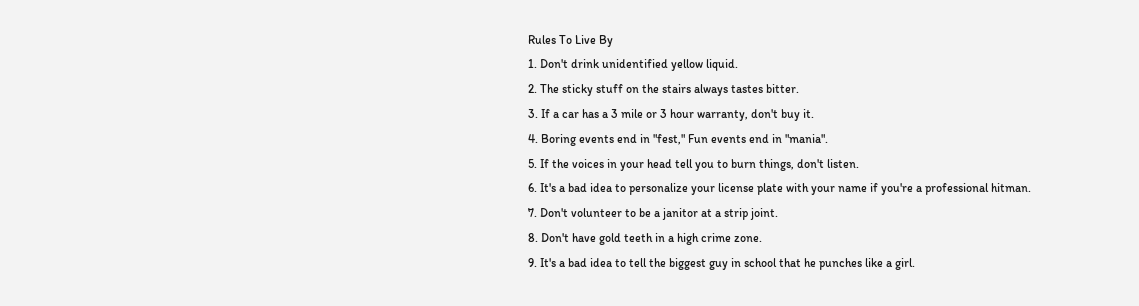Rules To Live By
1. Don't drink unidentified yellow liquid.
2. The sticky stuff on the stairs always tastes bitter.
3. If a car has a 3 mile or 3 hour warranty, don't buy it.
4. Boring events end in "fest," Fun events end in "mania".
5. If the voices in your head tell you to burn things, don't listen.
6. It's a bad idea to personalize your license plate with your name if you're a professional hitman.
7. Don't volunteer to be a janitor at a strip joint.
8. Don't have gold teeth in a high crime zone.
9. It's a bad idea to tell the biggest guy in school that he punches like a girl.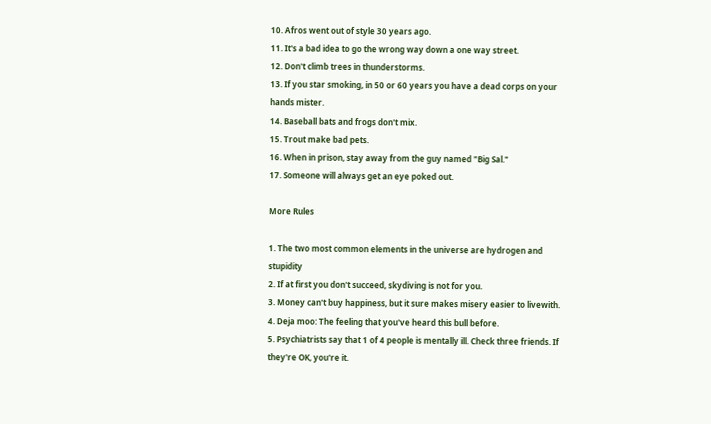10. Afros went out of style 30 years ago.
11. It's a bad idea to go the wrong way down a one way street.
12. Don't climb trees in thunderstorms.
13. If you star smoking, in 50 or 60 years you have a dead corps on your hands mister.
14. Baseball bats and frogs don't mix.
15. Trout make bad pets.
16. When in prison, stay away from the guy named "Big Sal."
17. Someone will always get an eye poked out.

More Rules

1. The two most common elements in the universe are hydrogen and stupidity
2. If at first you don't succeed, skydiving is not for you.
3. Money can't buy happiness, but it sure makes misery easier to livewith.
4. Deja moo: The feeling that you've heard this bull before.
5. Psychiatrists say that 1 of 4 people is mentally ill. Check three friends. If they're OK, you're it.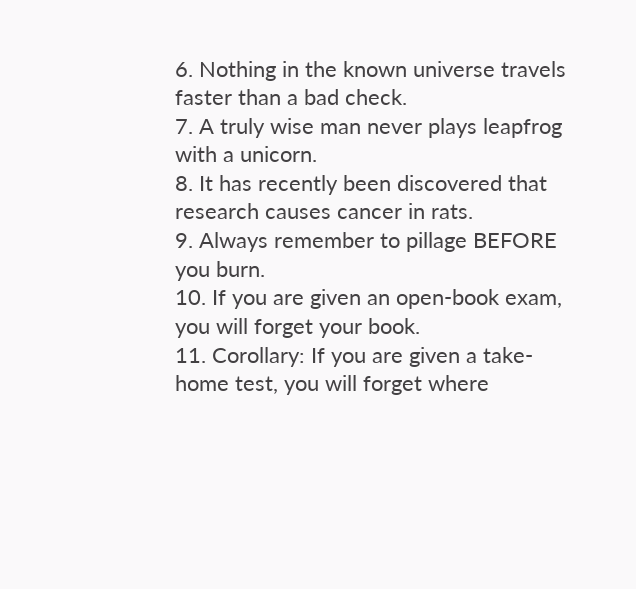6. Nothing in the known universe travels faster than a bad check.
7. A truly wise man never plays leapfrog with a unicorn.
8. It has recently been discovered that research causes cancer in rats.
9. Always remember to pillage BEFORE you burn.
10. If you are given an open-book exam, you will forget your book.
11. Corollary: If you are given a take-home test, you will forget where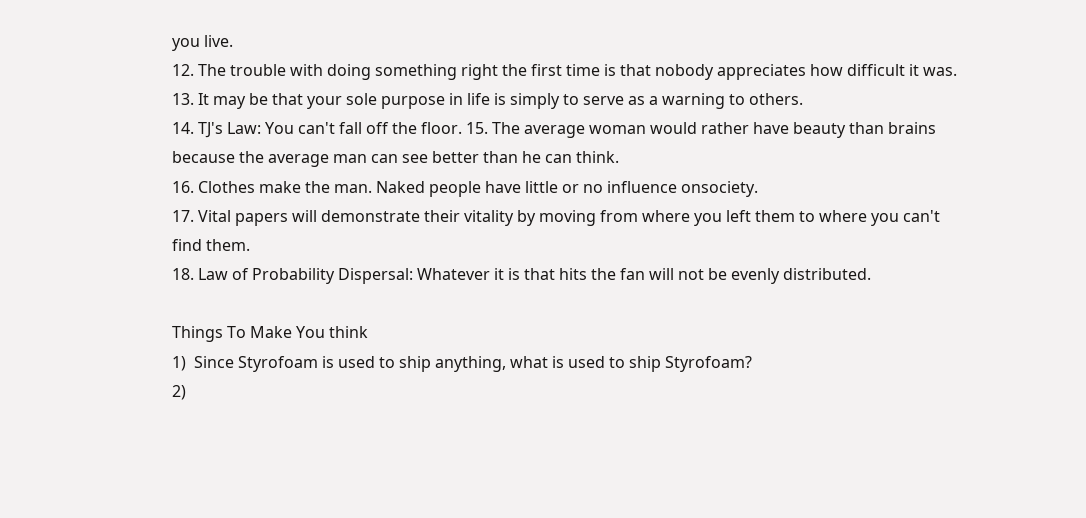you live.
12. The trouble with doing something right the first time is that nobody appreciates how difficult it was.
13. It may be that your sole purpose in life is simply to serve as a warning to others.
14. TJ's Law: You can't fall off the floor. 15. The average woman would rather have beauty than brains because the average man can see better than he can think.
16. Clothes make the man. Naked people have little or no influence onsociety.
17. Vital papers will demonstrate their vitality by moving from where you left them to where you can't find them.
18. Law of Probability Dispersal: Whatever it is that hits the fan will not be evenly distributed.

Things To Make You think
1)  Since Styrofoam is used to ship anything, what is used to ship Styrofoam?
2)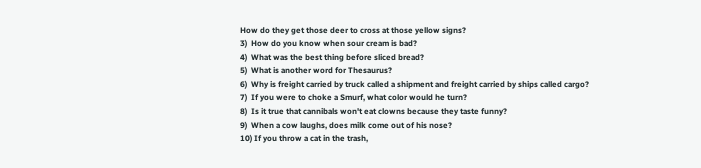How do they get those deer to cross at those yellow signs?
3)  How do you know when sour cream is bad?
4)  What was the best thing before sliced bread?
5)  What is another word for Thesaurus?
6)  Why is freight carried by truck called a shipment and freight carried by ships called cargo?
7)  If you were to choke a Smurf, what color would he turn?
8)  Is it true that cannibals won't eat clowns because they taste funny?
9)  When a cow laughs, does milk come out of his nose?
10) If you throw a cat in the trash,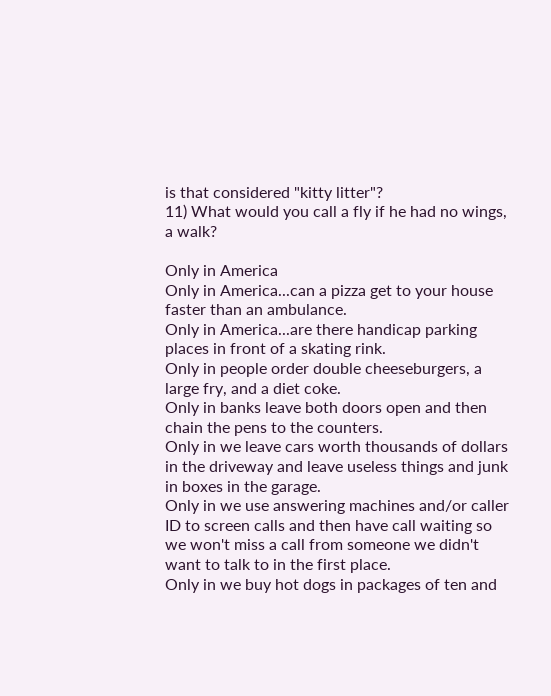is that considered "kitty litter"?
11) What would you call a fly if he had no wings, a walk?

Only in America
Only in America...can a pizza get to your house faster than an ambulance.
Only in America...are there handicap parking places in front of a skating rink.
Only in people order double cheeseburgers, a large fry, and a diet coke.
Only in banks leave both doors open and then chain the pens to the counters.
Only in we leave cars worth thousands of dollars in the driveway and leave useless things and junk in boxes in the garage.
Only in we use answering machines and/or caller ID to screen calls and then have call waiting so we won't miss a call from someone we didn't want to talk to in the first place.
Only in we buy hot dogs in packages of ten and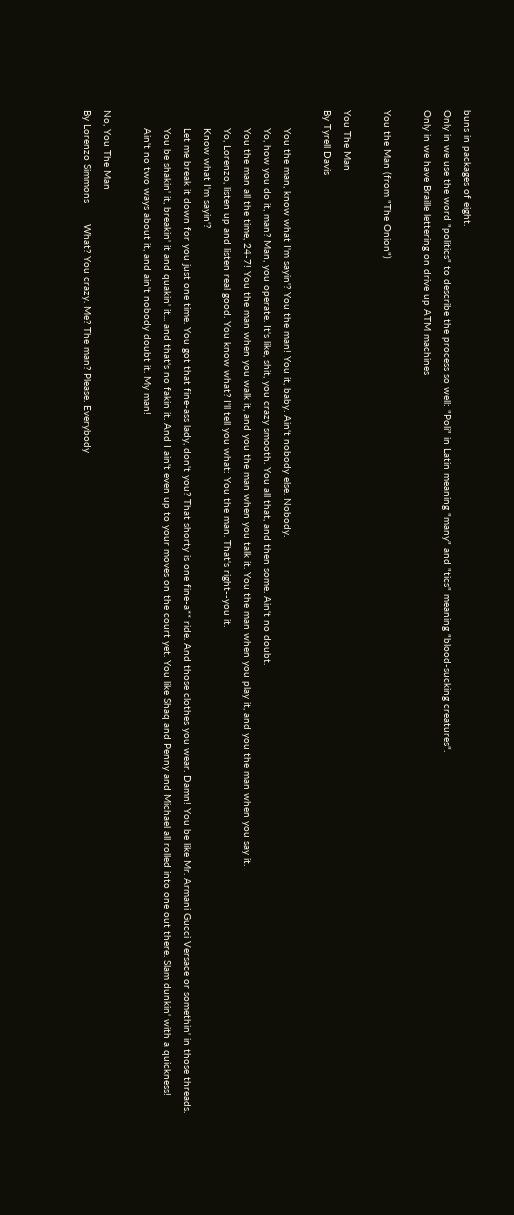buns in packages of eight.
Only in we use the word "politics" to describe the process so well: "Poli" in Latin meaning "many" and "tics" meaning "blood-sucking creatures".
Only in we have Braille lettering on drive up ATM machines

You the Man (from "The Onion")

You The Man
By Tyrell Davis

      You the man, know what I'm sayin'? You the man! You it, baby. Ain't nobody else. Nobody.
      Yo, how you do it, man? Man, you operate. It's like, shit, you crazy smooth. You all that, and then some. Ain't no doubt.
      You the man all the time, 24-7! You the man when you walk it, and you the man when you talk it. You the man when you play it, and you the man when you say it.
      Yo, Lorenzo, listen up and listen real good. You know what? I'll tell you what: You the man. That's right--you it.
      Know what I'm sayin'?
      Let me break it down for you just one time. You got that fine-ass lady, don't you? That shorty is one fine-a** ride. And those clothes you wear. Damn! You be like Mr. Armani Gucci Versace or somethin' in those threads.
      You be shakin' it, breakin' it and quakin' it... and that's no fakin it. And I ain't even up to your moves on the court yet. You like Shaq and Penny and Michael all rolled into one out there. Slam dunkin' with a quickness!
      Ain't no two ways about it, and ain't nobody doubt it. My man!

No, You The Man
By Lorenzo Simmons       What? You crazy. Me? The man? Please. Everybody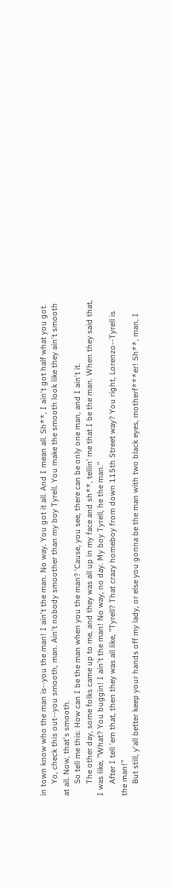in town know who the man is--you the man! I ain't the man. No way. You got it all. And I mean all. Sh**, I ain't got half what you got.
      Yo, check this out--you smooth, man. Ain't nobody smoother than my boy Tyrell. You make the smooth look like they ain't smooth at all. Now, that's smooth.
      So tell me this: How can I be the man when you the man? 'Cause, you see, there can be only one man, and I ain't it.
      The other day, some folks came up to me, and they was all up in my face and sh**, tellin' me that I be the man. When they said that, I was like, "What? You buggin! I ain't the man! No way, no day. My boy Tyrell, he the man."
      After I tell 'em that, then they was all like, "Tyrell? That crazy homeboy from down 115th Street way? You right, Lorenzo--Tyrell is the man!"
      But still, y'all better keep your hands off my lady, or else you gonna be the man with two black eyes, motherf***er! Sh**, man, I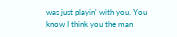was just playin' with you. You know I think you the man